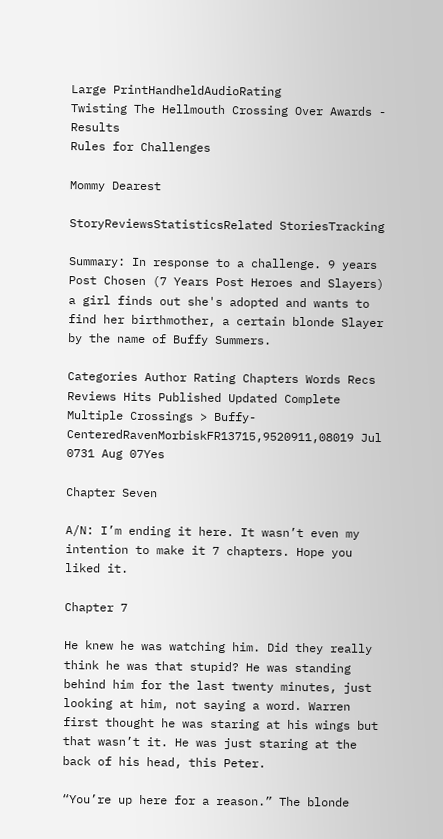Large PrintHandheldAudioRating
Twisting The Hellmouth Crossing Over Awards - Results
Rules for Challenges

Mommy Dearest

StoryReviewsStatisticsRelated StoriesTracking

Summary: In response to a challenge. 9 years Post Chosen (7 Years Post Heroes and Slayers) a girl finds out she's adopted and wants to find her birthmother, a certain blonde Slayer by the name of Buffy Summers.

Categories Author Rating Chapters Words Recs Reviews Hits Published Updated Complete
Multiple Crossings > Buffy-CenteredRavenMorbiskFR13715,9520911,08019 Jul 0731 Aug 07Yes

Chapter Seven

A/N: I’m ending it here. It wasn’t even my intention to make it 7 chapters. Hope you liked it.

Chapter 7

He knew he was watching him. Did they really think he was that stupid? He was standing behind him for the last twenty minutes, just looking at him, not saying a word. Warren first thought he was staring at his wings but that wasn’t it. He was just staring at the back of his head, this Peter.

“You’re up here for a reason.” The blonde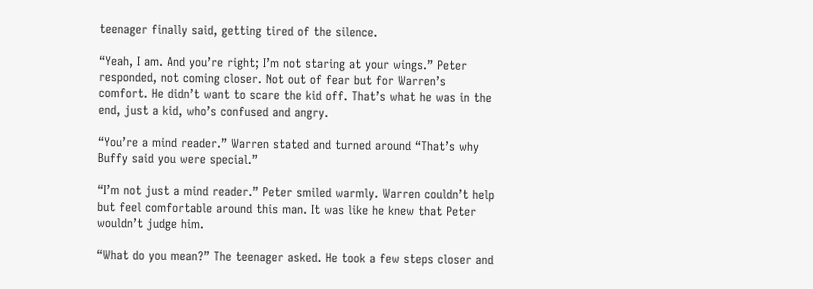teenager finally said, getting tired of the silence.

“Yeah, I am. And you’re right; I’m not staring at your wings.” Peter responded, not coming closer. Not out of fear but for Warren’s comfort. He didn’t want to scare the kid off. That’s what he was in the end, just a kid, who’s confused and angry.

“You’re a mind reader.” Warren stated and turned around “That’s why Buffy said you were special.”

“I’m not just a mind reader.” Peter smiled warmly. Warren couldn’t help but feel comfortable around this man. It was like he knew that Peter wouldn’t judge him.

“What do you mean?” The teenager asked. He took a few steps closer and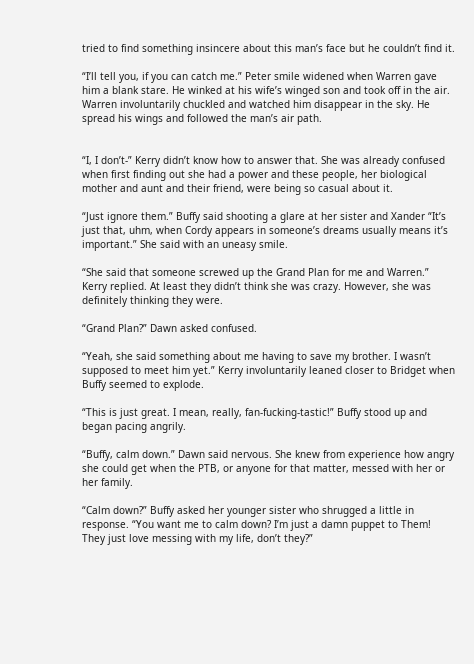tried to find something insincere about this man’s face but he couldn’t find it.

“I’ll tell you, if you can catch me.” Peter smile widened when Warren gave him a blank stare. He winked at his wife’s winged son and took off in the air. Warren involuntarily chuckled and watched him disappear in the sky. He spread his wings and followed the man’s air path.


“I, I don’t-” Kerry didn’t know how to answer that. She was already confused when first finding out she had a power and these people, her biological mother and aunt and their friend, were being so casual about it.

“Just ignore them.” Buffy said shooting a glare at her sister and Xander “It’s just that, uhm, when Cordy appears in someone’s dreams usually means it’s important.” She said with an uneasy smile.

“She said that someone screwed up the Grand Plan for me and Warren.” Kerry replied. At least they didn’t think she was crazy. However, she was definitely thinking they were.

“Grand Plan?” Dawn asked confused.

“Yeah, she said something about me having to save my brother. I wasn’t supposed to meet him yet.” Kerry involuntarily leaned closer to Bridget when Buffy seemed to explode.

“This is just great. I mean, really, fan-fucking-tastic!” Buffy stood up and began pacing angrily.

“Buffy, calm down.” Dawn said nervous. She knew from experience how angry she could get when the PTB, or anyone for that matter, messed with her or her family.

“Calm down?” Buffy asked her younger sister who shrugged a little in response. “You want me to calm down? I’m just a damn puppet to Them! They just love messing with my life, don’t they?”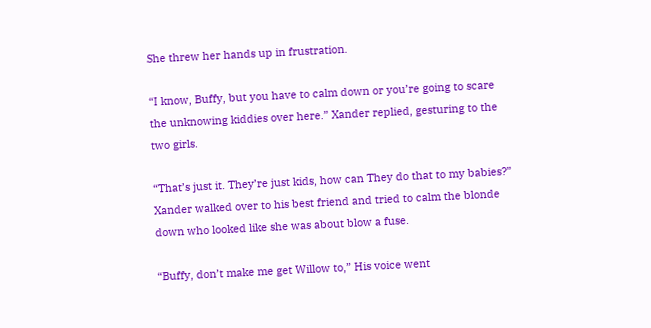She threw her hands up in frustration.

“I know, Buffy, but you have to calm down or you’re going to scare the unknowing kiddies over here.” Xander replied, gesturing to the two girls.

“That’s just it. They’re just kids, how can They do that to my babies?” Xander walked over to his best friend and tried to calm the blonde down who looked like she was about blow a fuse.

“Buffy, don’t make me get Willow to,” His voice went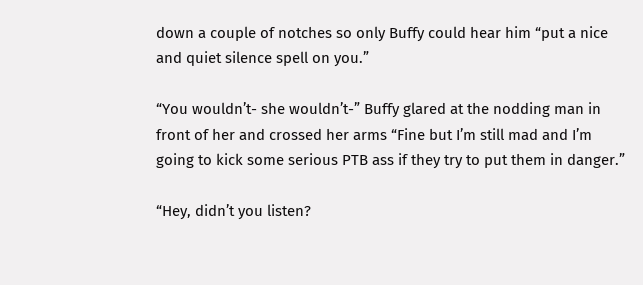down a couple of notches so only Buffy could hear him “put a nice and quiet silence spell on you.”

“You wouldn’t- she wouldn’t-” Buffy glared at the nodding man in front of her and crossed her arms “Fine but I’m still mad and I’m going to kick some serious PTB ass if they try to put them in danger.”

“Hey, didn’t you listen?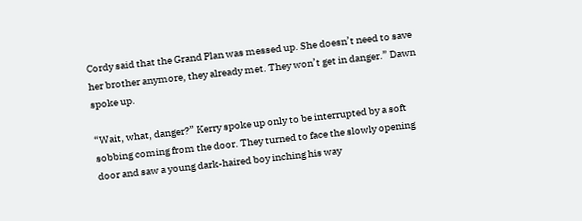Cordy said that the Grand Plan was messed up. She doesn’t need to save her brother anymore, they already met. They won’t get in danger.” Dawn spoke up.

“Wait, what, danger?” Kerry spoke up only to be interrupted by a soft sobbing coming from the door. They turned to face the slowly opening door and saw a young dark-haired boy inching his way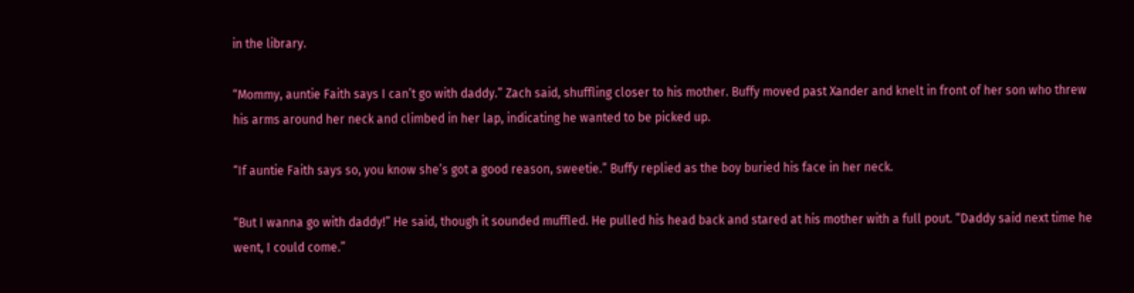in the library.

“Mommy, auntie Faith says I can’t go with daddy.” Zach said, shuffling closer to his mother. Buffy moved past Xander and knelt in front of her son who threw his arms around her neck and climbed in her lap, indicating he wanted to be picked up.

“If auntie Faith says so, you know she’s got a good reason, sweetie.” Buffy replied as the boy buried his face in her neck.

“But I wanna go with daddy!” He said, though it sounded muffled. He pulled his head back and stared at his mother with a full pout. “Daddy said next time he went, I could come.”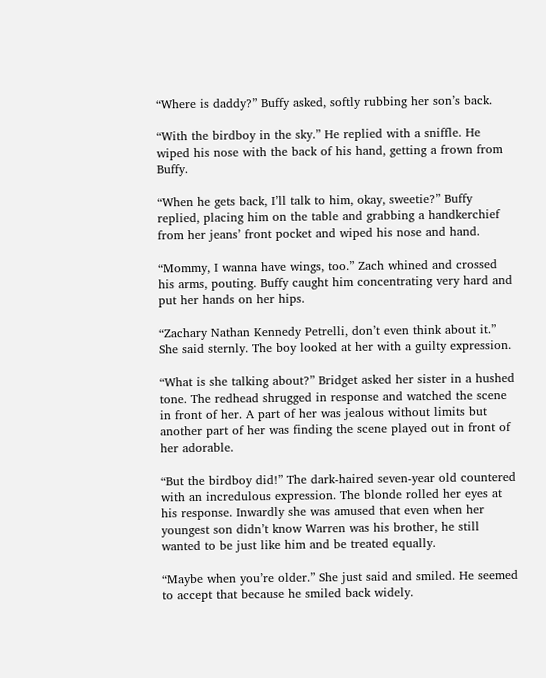“Where is daddy?” Buffy asked, softly rubbing her son’s back.

“With the birdboy in the sky.” He replied with a sniffle. He wiped his nose with the back of his hand, getting a frown from Buffy.

“When he gets back, I’ll talk to him, okay, sweetie?” Buffy replied, placing him on the table and grabbing a handkerchief from her jeans’ front pocket and wiped his nose and hand.

“Mommy, I wanna have wings, too.” Zach whined and crossed his arms, pouting. Buffy caught him concentrating very hard and put her hands on her hips.

“Zachary Nathan Kennedy Petrelli, don’t even think about it.” She said sternly. The boy looked at her with a guilty expression.

“What is she talking about?” Bridget asked her sister in a hushed tone. The redhead shrugged in response and watched the scene in front of her. A part of her was jealous without limits but another part of her was finding the scene played out in front of her adorable.

“But the birdboy did!” The dark-haired seven-year old countered with an incredulous expression. The blonde rolled her eyes at his response. Inwardly she was amused that even when her youngest son didn’t know Warren was his brother, he still wanted to be just like him and be treated equally.

“Maybe when you’re older.” She just said and smiled. He seemed to accept that because he smiled back widely.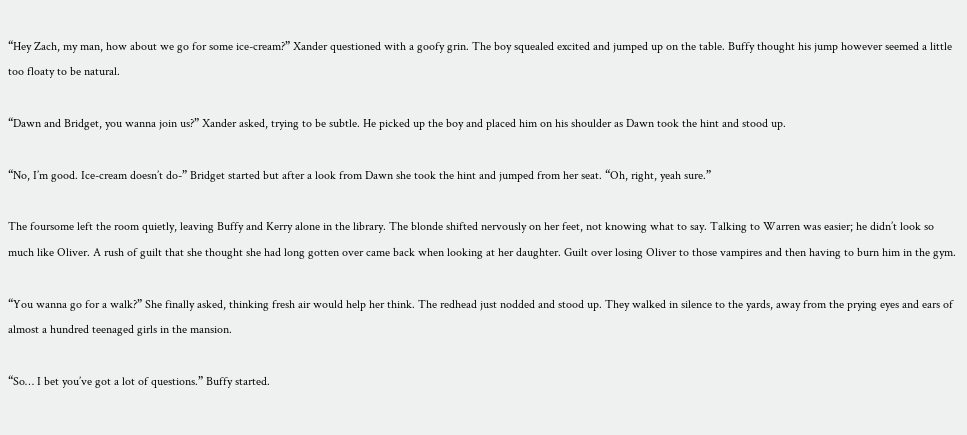“Hey Zach, my man, how about we go for some ice-cream?” Xander questioned with a goofy grin. The boy squealed excited and jumped up on the table. Buffy thought his jump however seemed a little too floaty to be natural.

“Dawn and Bridget, you wanna join us?” Xander asked, trying to be subtle. He picked up the boy and placed him on his shoulder as Dawn took the hint and stood up.

“No, I’m good. Ice-cream doesn’t do-” Bridget started but after a look from Dawn she took the hint and jumped from her seat. “Oh, right, yeah sure.”

The foursome left the room quietly, leaving Buffy and Kerry alone in the library. The blonde shifted nervously on her feet, not knowing what to say. Talking to Warren was easier; he didn’t look so much like Oliver. A rush of guilt that she thought she had long gotten over came back when looking at her daughter. Guilt over losing Oliver to those vampires and then having to burn him in the gym.

“You wanna go for a walk?” She finally asked, thinking fresh air would help her think. The redhead just nodded and stood up. They walked in silence to the yards, away from the prying eyes and ears of almost a hundred teenaged girls in the mansion.

“So… I bet you’ve got a lot of questions.” Buffy started.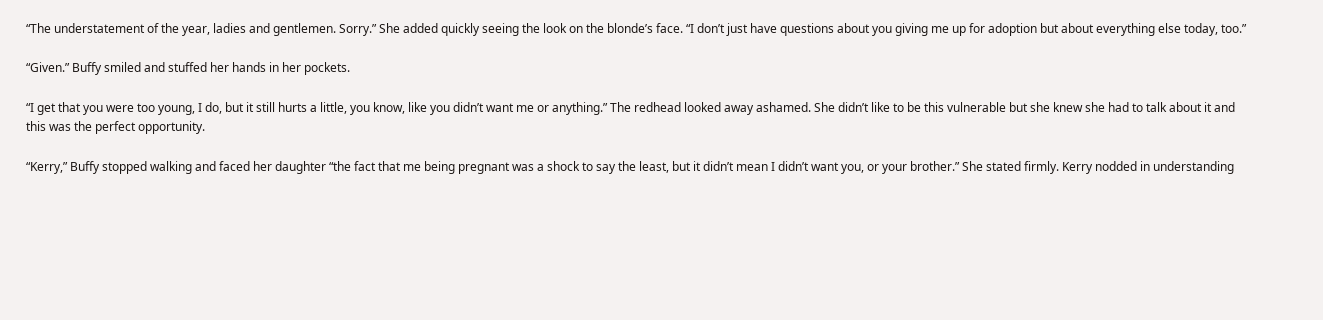“The understatement of the year, ladies and gentlemen. Sorry.” She added quickly seeing the look on the blonde’s face. “I don’t just have questions about you giving me up for adoption but about everything else today, too.”

“Given.” Buffy smiled and stuffed her hands in her pockets.

“I get that you were too young, I do, but it still hurts a little, you know, like you didn’t want me or anything.” The redhead looked away ashamed. She didn’t like to be this vulnerable but she knew she had to talk about it and this was the perfect opportunity.

“Kerry,” Buffy stopped walking and faced her daughter “the fact that me being pregnant was a shock to say the least, but it didn’t mean I didn’t want you, or your brother.” She stated firmly. Kerry nodded in understanding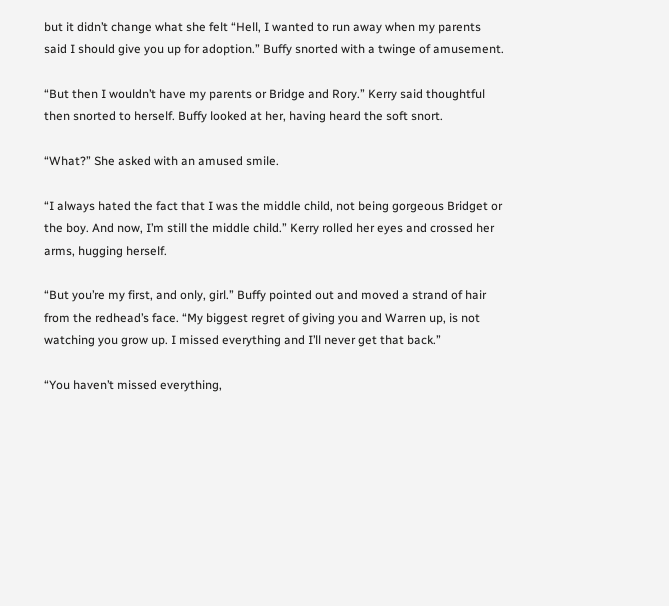but it didn’t change what she felt “Hell, I wanted to run away when my parents said I should give you up for adoption.” Buffy snorted with a twinge of amusement.

“But then I wouldn’t have my parents or Bridge and Rory.” Kerry said thoughtful then snorted to herself. Buffy looked at her, having heard the soft snort.

“What?” She asked with an amused smile.

“I always hated the fact that I was the middle child, not being gorgeous Bridget or the boy. And now, I’m still the middle child.” Kerry rolled her eyes and crossed her arms, hugging herself.

“But you’re my first, and only, girl.” Buffy pointed out and moved a strand of hair from the redhead’s face. “My biggest regret of giving you and Warren up, is not watching you grow up. I missed everything and I’ll never get that back.”

“You haven’t missed everything,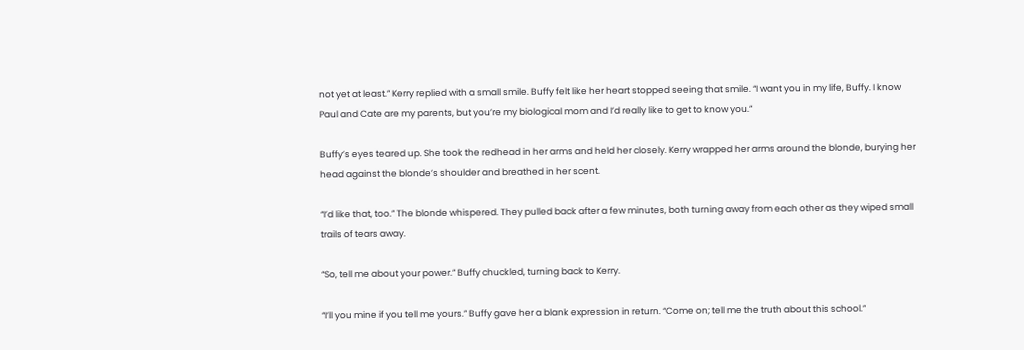not yet at least.” Kerry replied with a small smile. Buffy felt like her heart stopped seeing that smile. “I want you in my life, Buffy. I know Paul and Cate are my parents, but you’re my biological mom and I’d really like to get to know you.”

Buffy’s eyes teared up. She took the redhead in her arms and held her closely. Kerry wrapped her arms around the blonde, burying her head against the blonde’s shoulder and breathed in her scent.

“I’d like that, too.” The blonde whispered. They pulled back after a few minutes, both turning away from each other as they wiped small trails of tears away.

“So, tell me about your power.” Buffy chuckled, turning back to Kerry.

“I’ll you mine if you tell me yours.” Buffy gave her a blank expression in return. “Come on; tell me the truth about this school.”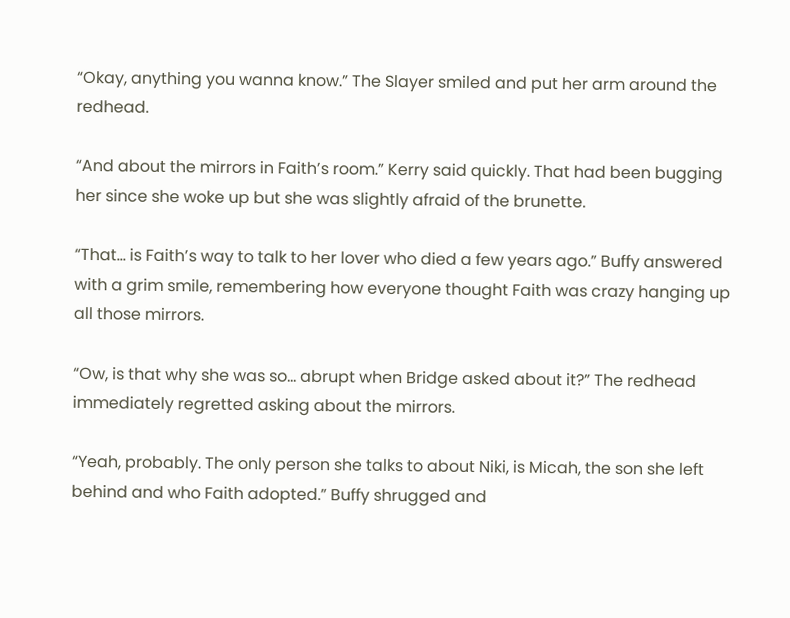“Okay, anything you wanna know.” The Slayer smiled and put her arm around the redhead.

“And about the mirrors in Faith’s room.” Kerry said quickly. That had been bugging her since she woke up but she was slightly afraid of the brunette.

“That… is Faith’s way to talk to her lover who died a few years ago.” Buffy answered with a grim smile, remembering how everyone thought Faith was crazy hanging up all those mirrors.

“Ow, is that why she was so... abrupt when Bridge asked about it?” The redhead immediately regretted asking about the mirrors.

“Yeah, probably. The only person she talks to about Niki, is Micah, the son she left behind and who Faith adopted.” Buffy shrugged and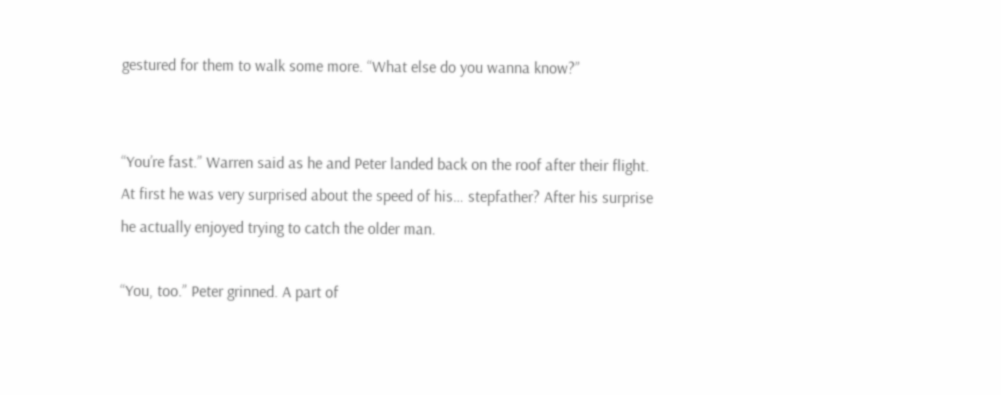gestured for them to walk some more. “What else do you wanna know?”


“You’re fast.” Warren said as he and Peter landed back on the roof after their flight. At first he was very surprised about the speed of his… stepfather? After his surprise he actually enjoyed trying to catch the older man.

“You, too.” Peter grinned. A part of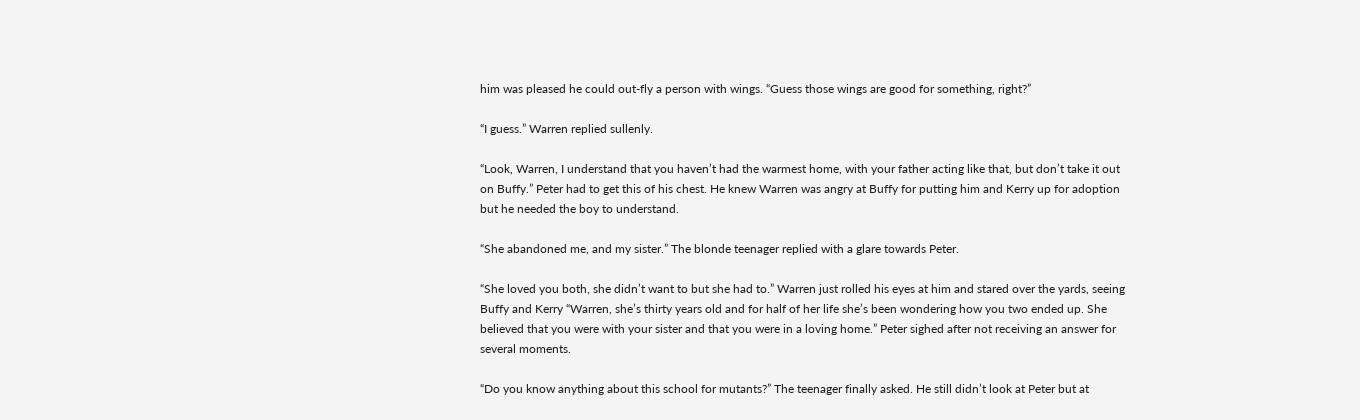him was pleased he could out-fly a person with wings. “Guess those wings are good for something, right?”

“I guess.” Warren replied sullenly.

“Look, Warren, I understand that you haven’t had the warmest home, with your father acting like that, but don’t take it out on Buffy.” Peter had to get this of his chest. He knew Warren was angry at Buffy for putting him and Kerry up for adoption but he needed the boy to understand.

“She abandoned me, and my sister.” The blonde teenager replied with a glare towards Peter.

“She loved you both, she didn’t want to but she had to.” Warren just rolled his eyes at him and stared over the yards, seeing Buffy and Kerry “Warren, she’s thirty years old and for half of her life she’s been wondering how you two ended up. She believed that you were with your sister and that you were in a loving home.” Peter sighed after not receiving an answer for several moments.

“Do you know anything about this school for mutants?” The teenager finally asked. He still didn’t look at Peter but at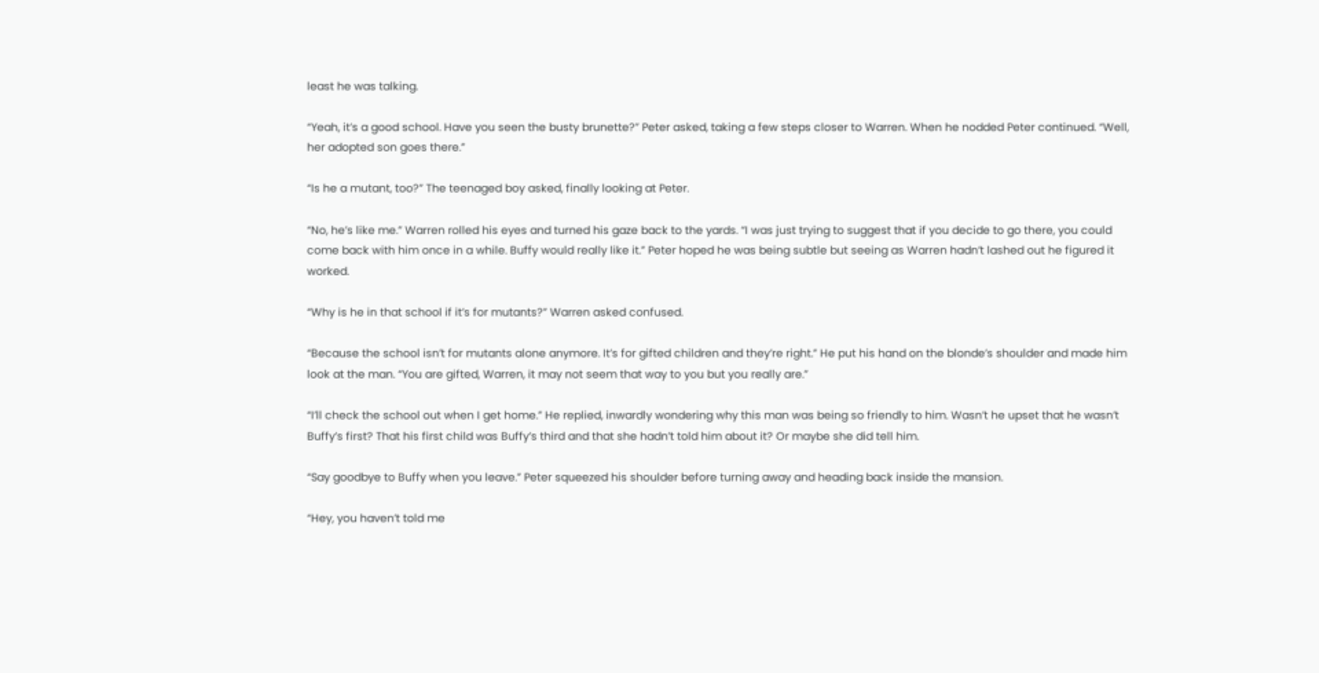least he was talking.

“Yeah, it’s a good school. Have you seen the busty brunette?” Peter asked, taking a few steps closer to Warren. When he nodded Peter continued. “Well, her adopted son goes there.”

“Is he a mutant, too?” The teenaged boy asked, finally looking at Peter.

“No, he’s like me.” Warren rolled his eyes and turned his gaze back to the yards. “I was just trying to suggest that if you decide to go there, you could come back with him once in a while. Buffy would really like it.” Peter hoped he was being subtle but seeing as Warren hadn’t lashed out he figured it worked.

“Why is he in that school if it’s for mutants?” Warren asked confused.

“Because the school isn’t for mutants alone anymore. It’s for gifted children and they’re right.” He put his hand on the blonde’s shoulder and made him look at the man. “You are gifted, Warren, it may not seem that way to you but you really are.”

“I’ll check the school out when I get home.” He replied, inwardly wondering why this man was being so friendly to him. Wasn’t he upset that he wasn’t Buffy’s first? That his first child was Buffy’s third and that she hadn’t told him about it? Or maybe she did tell him.

“Say goodbye to Buffy when you leave.” Peter squeezed his shoulder before turning away and heading back inside the mansion.

“Hey, you haven’t told me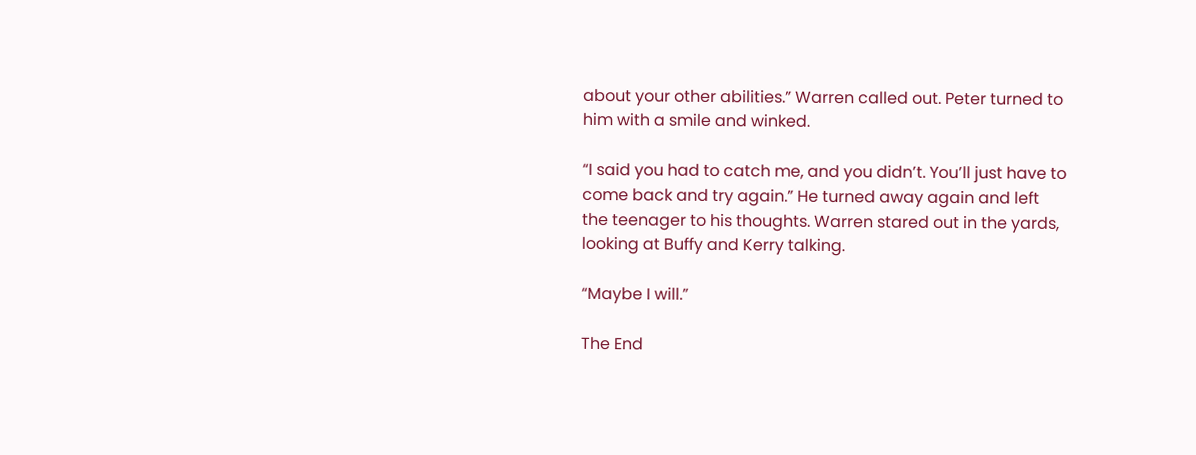about your other abilities.” Warren called out. Peter turned to him with a smile and winked.

“I said you had to catch me, and you didn’t. You’ll just have to come back and try again.” He turned away again and left the teenager to his thoughts. Warren stared out in the yards, looking at Buffy and Kerry talking.

“Maybe I will.”

The End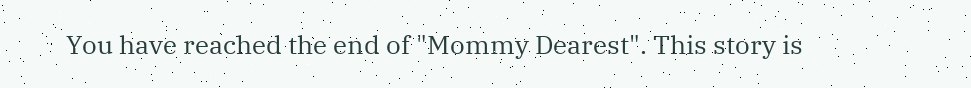You have reached the end of "Mommy Dearest". This story is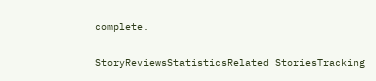complete.

StoryReviewsStatisticsRelated StoriesTracking